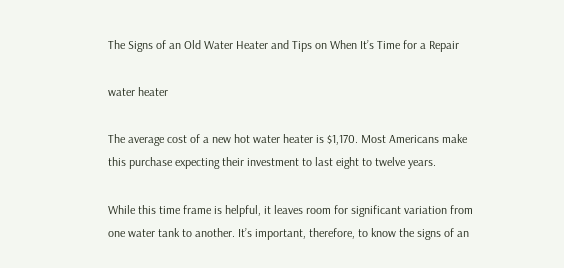The Signs of an Old Water Heater and Tips on When It’s Time for a Repair

water heater

The average cost of a new hot water heater is $1,170. Most Americans make this purchase expecting their investment to last eight to twelve years.

While this time frame is helpful, it leaves room for significant variation from one water tank to another. It’s important, therefore, to know the signs of an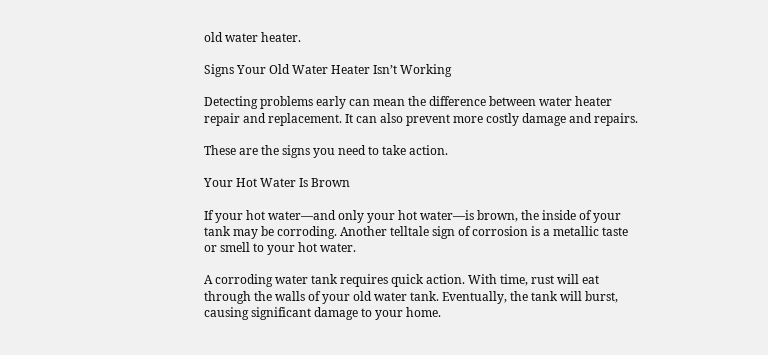old water heater.

Signs Your Old Water Heater Isn’t Working

Detecting problems early can mean the difference between water heater repair and replacement. It can also prevent more costly damage and repairs.

These are the signs you need to take action.

Your Hot Water Is Brown

If your hot water—and only your hot water—is brown, the inside of your tank may be corroding. Another telltale sign of corrosion is a metallic taste or smell to your hot water.

A corroding water tank requires quick action. With time, rust will eat through the walls of your old water tank. Eventually, the tank will burst, causing significant damage to your home.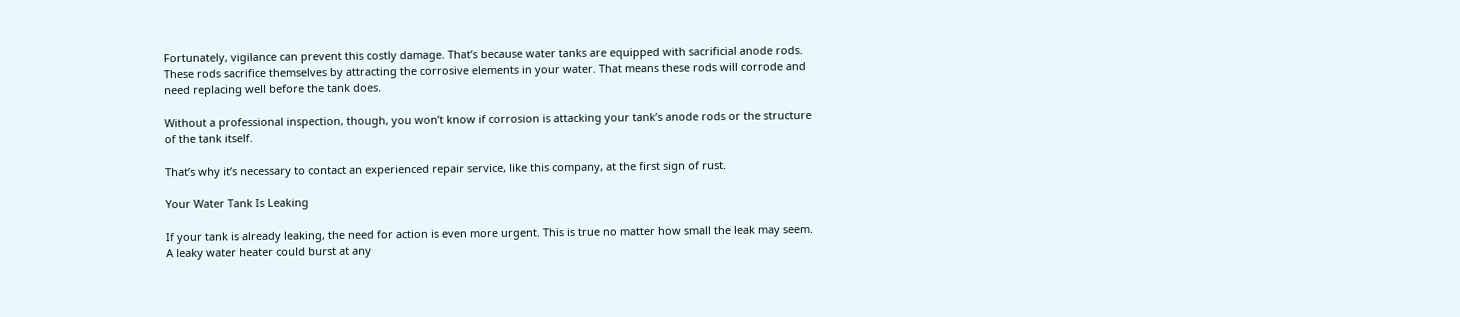Fortunately, vigilance can prevent this costly damage. That’s because water tanks are equipped with sacrificial anode rods. These rods sacrifice themselves by attracting the corrosive elements in your water. That means these rods will corrode and need replacing well before the tank does.

Without a professional inspection, though, you won’t know if corrosion is attacking your tank’s anode rods or the structure of the tank itself.

That’s why it’s necessary to contact an experienced repair service, like this company, at the first sign of rust.

Your Water Tank Is Leaking

If your tank is already leaking, the need for action is even more urgent. This is true no matter how small the leak may seem. A leaky water heater could burst at any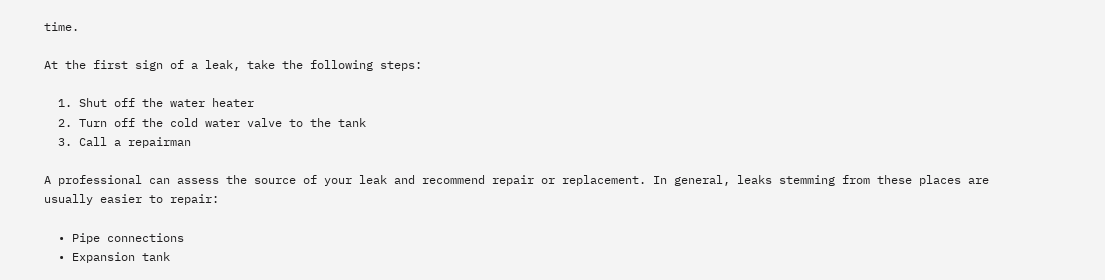time.

At the first sign of a leak, take the following steps:

  1. Shut off the water heater
  2. Turn off the cold water valve to the tank
  3. Call a repairman

A professional can assess the source of your leak and recommend repair or replacement. In general, leaks stemming from these places are usually easier to repair:

  • Pipe connections
  • Expansion tank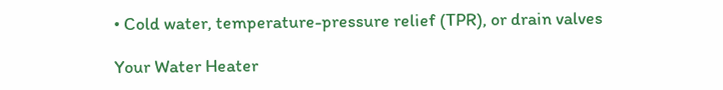• Cold water, temperature-pressure relief (TPR), or drain valves

Your Water Heater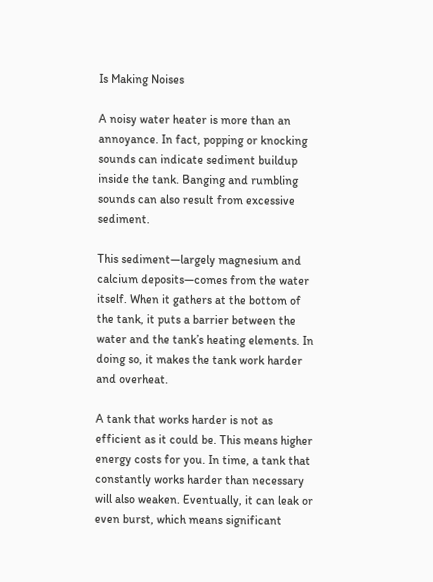Is Making Noises

A noisy water heater is more than an annoyance. In fact, popping or knocking sounds can indicate sediment buildup inside the tank. Banging and rumbling sounds can also result from excessive sediment.

This sediment—largely magnesium and calcium deposits—comes from the water itself. When it gathers at the bottom of the tank, it puts a barrier between the water and the tank’s heating elements. In doing so, it makes the tank work harder and overheat.

A tank that works harder is not as efficient as it could be. This means higher energy costs for you. In time, a tank that constantly works harder than necessary will also weaken. Eventually, it can leak or even burst, which means significant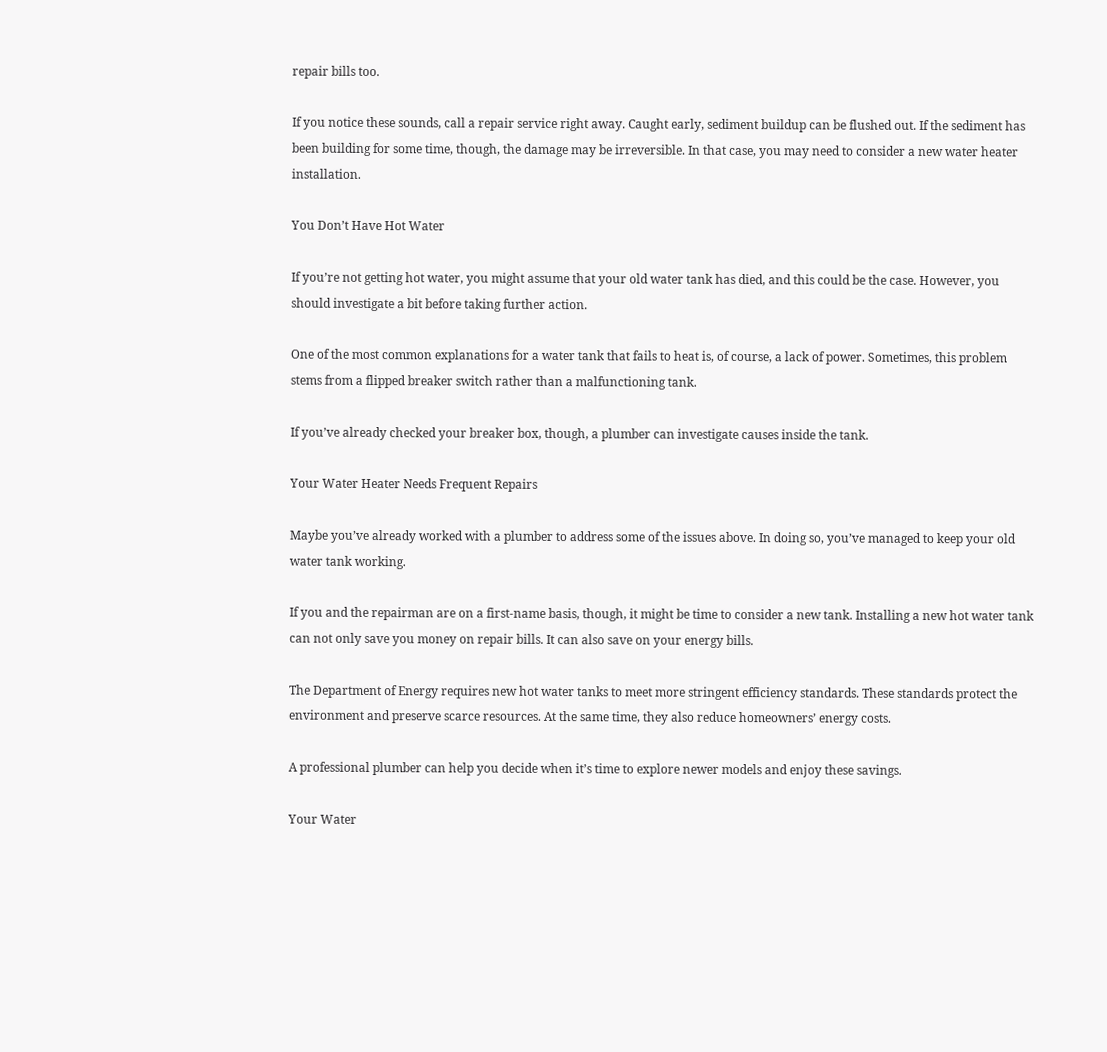repair bills too.

If you notice these sounds, call a repair service right away. Caught early, sediment buildup can be flushed out. If the sediment has been building for some time, though, the damage may be irreversible. In that case, you may need to consider a new water heater installation.

You Don’t Have Hot Water

If you’re not getting hot water, you might assume that your old water tank has died, and this could be the case. However, you should investigate a bit before taking further action.

One of the most common explanations for a water tank that fails to heat is, of course, a lack of power. Sometimes, this problem stems from a flipped breaker switch rather than a malfunctioning tank.

If you’ve already checked your breaker box, though, a plumber can investigate causes inside the tank.

Your Water Heater Needs Frequent Repairs

Maybe you’ve already worked with a plumber to address some of the issues above. In doing so, you’ve managed to keep your old water tank working.

If you and the repairman are on a first-name basis, though, it might be time to consider a new tank. Installing a new hot water tank can not only save you money on repair bills. It can also save on your energy bills.

The Department of Energy requires new hot water tanks to meet more stringent efficiency standards. These standards protect the environment and preserve scarce resources. At the same time, they also reduce homeowners’ energy costs.

A professional plumber can help you decide when it’s time to explore newer models and enjoy these savings.

Your Water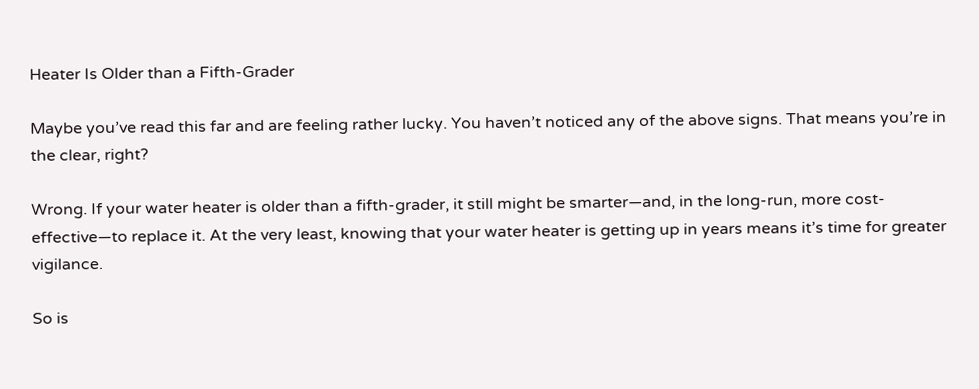Heater Is Older than a Fifth-Grader

Maybe you’ve read this far and are feeling rather lucky. You haven’t noticed any of the above signs. That means you’re in the clear, right?

Wrong. If your water heater is older than a fifth-grader, it still might be smarter—and, in the long-run, more cost-effective—to replace it. At the very least, knowing that your water heater is getting up in years means it’s time for greater vigilance.

So is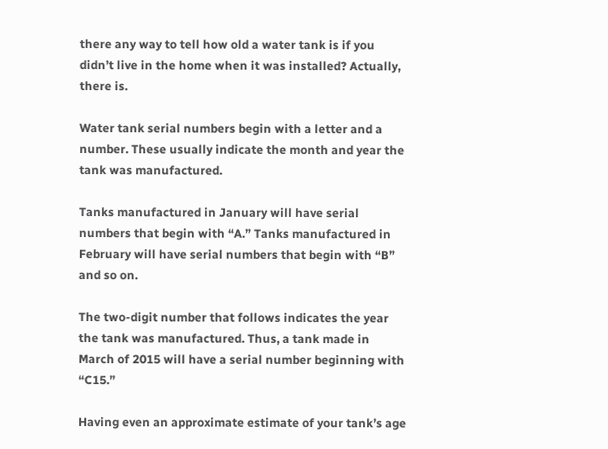there any way to tell how old a water tank is if you didn’t live in the home when it was installed? Actually, there is.

Water tank serial numbers begin with a letter and a number. These usually indicate the month and year the tank was manufactured.

Tanks manufactured in January will have serial numbers that begin with “A.” Tanks manufactured in February will have serial numbers that begin with “B” and so on.

The two-digit number that follows indicates the year the tank was manufactured. Thus, a tank made in March of 2015 will have a serial number beginning with “C15.”

Having even an approximate estimate of your tank’s age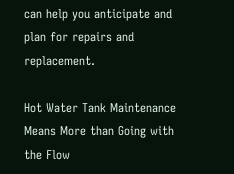can help you anticipate and plan for repairs and replacement.

Hot Water Tank Maintenance Means More than Going with the Flow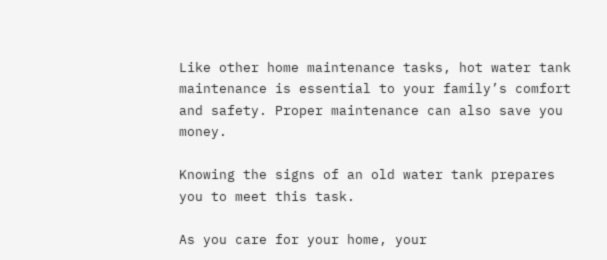Like other home maintenance tasks, hot water tank maintenance is essential to your family’s comfort and safety. Proper maintenance can also save you money.

Knowing the signs of an old water tank prepares you to meet this task.

As you care for your home, your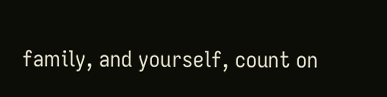family, and yourself, count on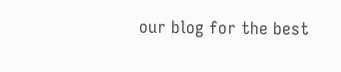our blog for the best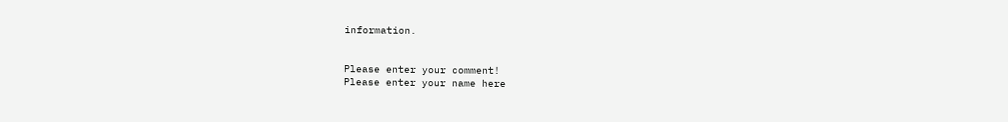information.


Please enter your comment!
Please enter your name here